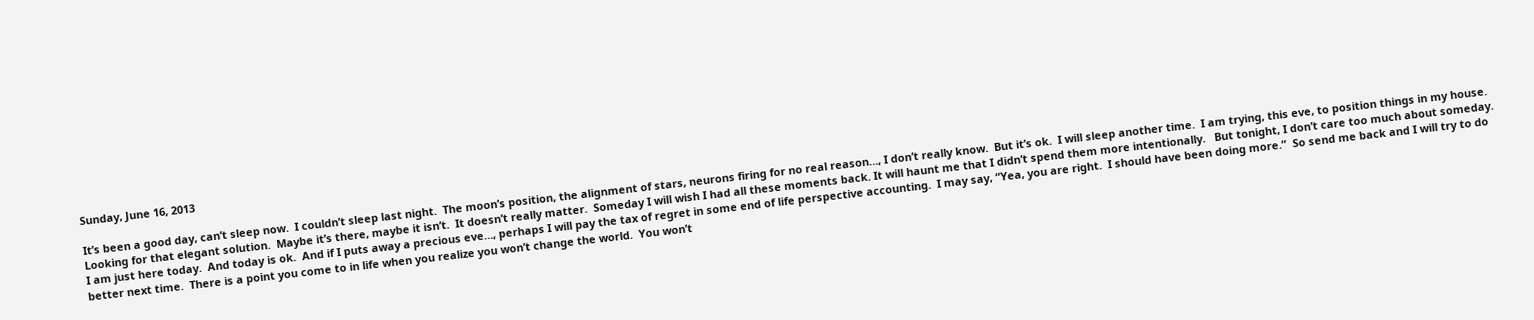Sunday, June 16, 2013

It’s been a good day, can’t sleep now.  I couldn’t sleep last night.  The moon’s position, the alignment of stars, neurons firing for no real reason…, I don’t really know.  But it’s ok.  I will sleep another time.  I am trying, this eve, to position things in my house.  Looking for that elegant solution.  Maybe it’s there, maybe it isn’t.  It doesn’t really matter.  Someday I will wish I had all these moments back. It will haunt me that I didn’t spend them more intentionally.   But tonight, I don’t care too much about someday. I am just here today.  And today is ok.  And if I puts away a precious eve…, perhaps I will pay the tax of regret in some end of life perspective accounting.  I may say, “Yea, you are right.  I should have been doing more.”  So send me back and I will try to do better next time.  There is a point you come to in life when you realize you won’t change the world.  You won’t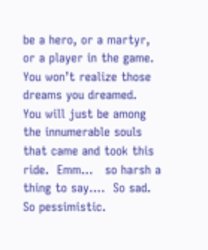be a hero, or a martyr, or a player in the game.  You won’t realize those dreams you dreamed.  You will just be among the innumerable souls that came and took this ride.  Emm…   so harsh a thing to say….  So sad.  So pessimistic.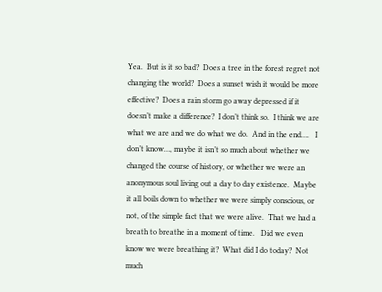Yea.  But is it so bad?  Does a tree in the forest regret not changing the world?  Does a sunset wish it would be more effective?  Does a rain storm go away depressed if it doesn’t make a difference?  I don’t think so.  I think we are what we are and we do what we do.  And in the end….   I don’t know…, maybe it isn’t so much about whether we changed the course of history, or whether we were an anonymous soul living out a day to day existence.  Maybe it all boils down to whether we were simply conscious, or not, of the simple fact that we were alive.  That we had a breath to breathe in a moment of time.   Did we even know we were breathing it?  What did I do today?  Not much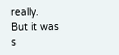really.  But it was s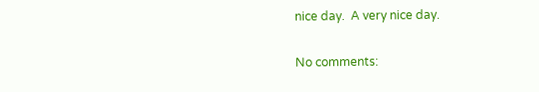nice day.  A very nice day.

No comments: